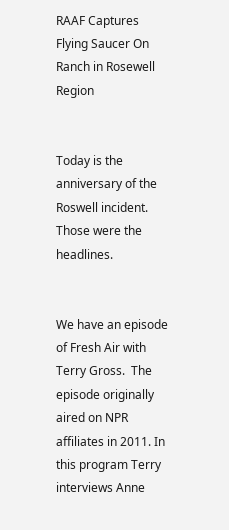RAAF Captures Flying Saucer On Ranch in Rosewell Region


Today is the anniversary of the Roswell incident. Those were the headlines.


We have an episode of Fresh Air with Terry Gross.  The episode originally aired on NPR affiliates in 2011. In this program Terry interviews Anne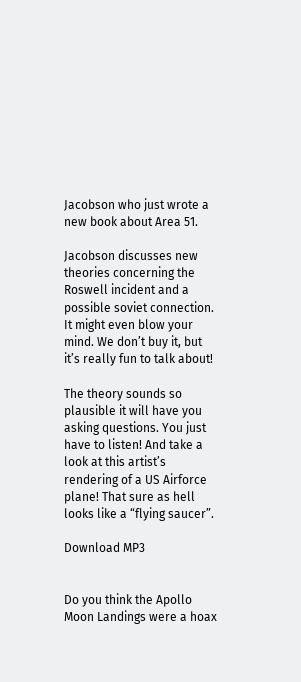Jacobson who just wrote a new book about Area 51.

Jacobson discusses new theories concerning the Roswell incident and a possible soviet connection. It might even blow your mind. We don’t buy it, but it’s really fun to talk about!

The theory sounds so plausible it will have you asking questions. You just have to listen! And take a look at this artist’s rendering of a US Airforce plane! That sure as hell looks like a “flying saucer”.

Download MP3


Do you think the Apollo Moon Landings were a hoax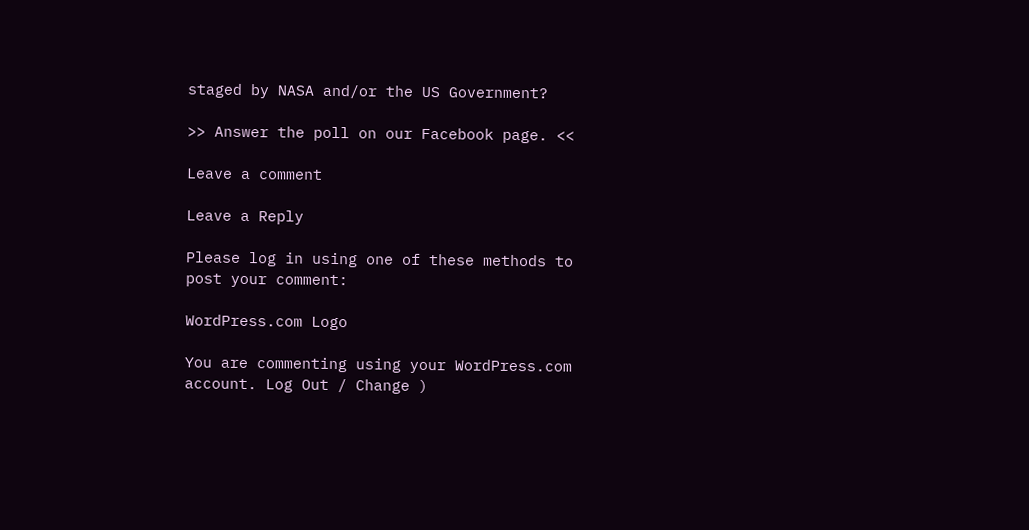staged by NASA and/or the US Government?

>> Answer the poll on our Facebook page. <<

Leave a comment

Leave a Reply

Please log in using one of these methods to post your comment:

WordPress.com Logo

You are commenting using your WordPress.com account. Log Out / Change )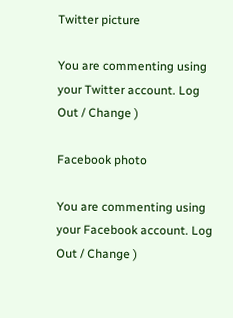Twitter picture

You are commenting using your Twitter account. Log Out / Change )

Facebook photo

You are commenting using your Facebook account. Log Out / Change )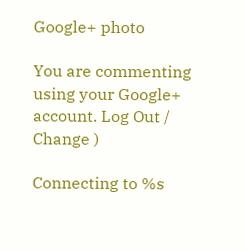Google+ photo

You are commenting using your Google+ account. Log Out / Change )

Connecting to %s